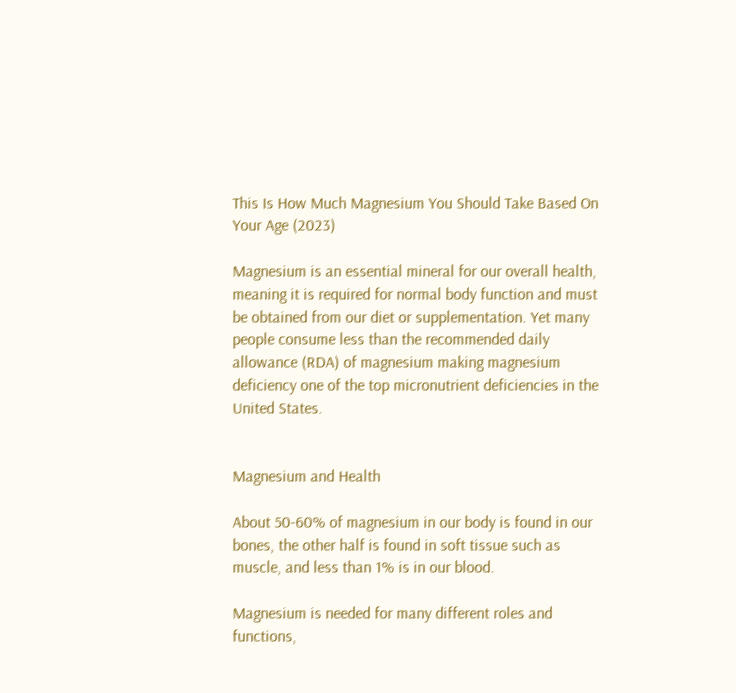This Is How Much Magnesium You Should Take Based On Your Age (2023)

Magnesium is an essential mineral for our overall health, meaning it is required for normal body function and must be obtained from our diet or supplementation. Yet many people consume less than the recommended daily allowance (RDA) of magnesium making magnesium deficiency one of the top micronutrient deficiencies in the United States.


Magnesium and Health

About 50-60% of magnesium in our body is found in our bones, the other half is found in soft tissue such as muscle, and less than 1% is in our blood.

Magnesium is needed for many different roles and functions,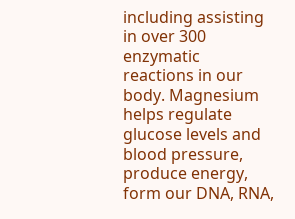including assisting in over 300 enzymatic reactions in our body. Magnesium helps regulate glucose levels and blood pressure, produce energy, form our DNA, RNA,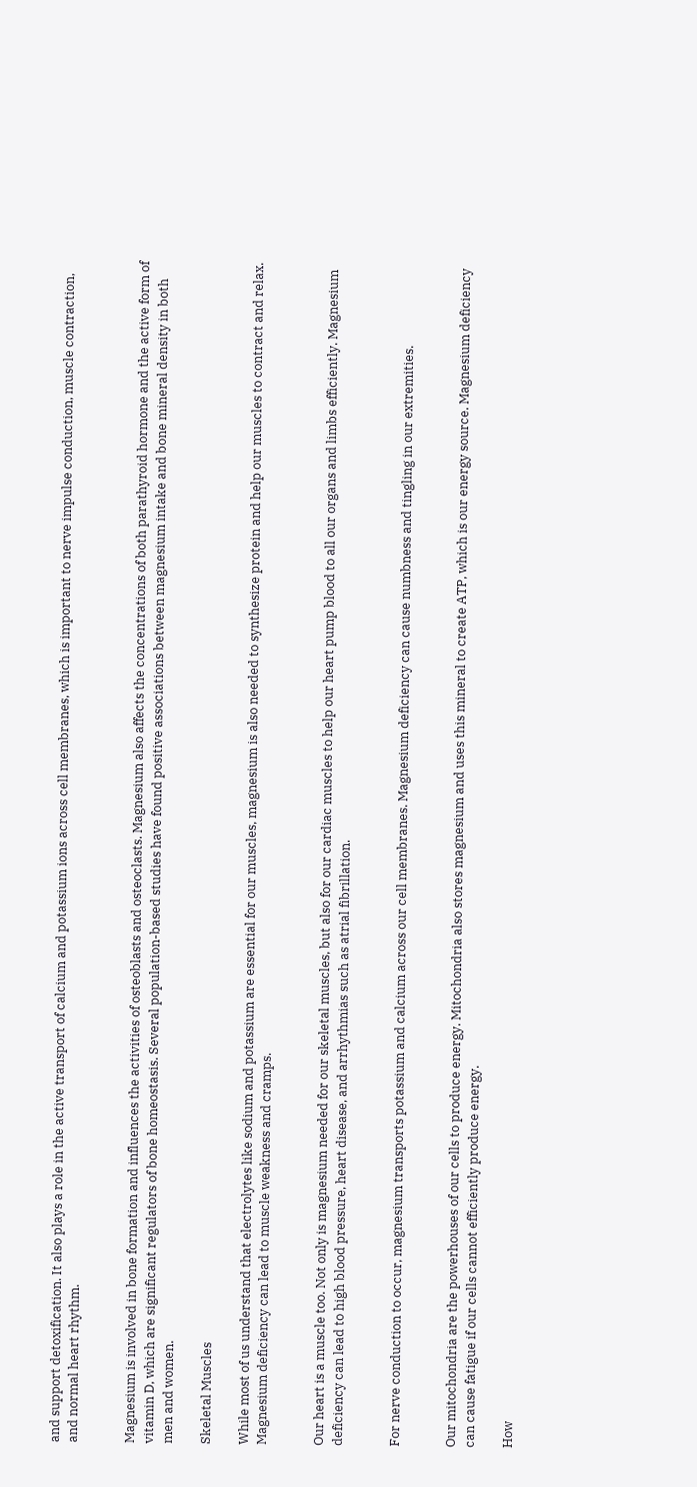and support detoxification. It also plays a role in the active transport of calcium and potassium ions across cell membranes, which is important to nerve impulse conduction, muscle contraction, and normal heart rhythm.


Magnesium is involved in bone formation and influences the activities of osteoblasts and osteoclasts. Magnesium also affects the concentrations of both parathyroid hormone and the active form of vitamin D, which are significant regulators of bone homeostasis. Several population-based studies have found positive associations between magnesium intake and bone mineral density in both men and women.

Skeletal Muscles

While most of us understand that electrolytes like sodium and potassium are essential for our muscles, magnesium is also needed to synthesize protein and help our muscles to contract and relax. Magnesium deficiency can lead to muscle weakness and cramps.


Our heart is a muscle too. Not only is magnesium needed for our skeletal muscles, but also for our cardiac muscles to help our heart pump blood to all our organs and limbs efficiently. Magnesium deficiency can lead to high blood pressure, heart disease, and arrhythmias such as atrial fibrillation.


For nerve conduction to occur, magnesium transports potassium and calcium across our cell membranes. Magnesium deficiency can cause numbness and tingling in our extremities.


Our mitochondria are the powerhouses of our cells to produce energy. Mitochondria also stores magnesium and uses this mineral to create ATP, which is our energy source. Magnesium deficiency can cause fatigue if our cells cannot efficiently produce energy.

How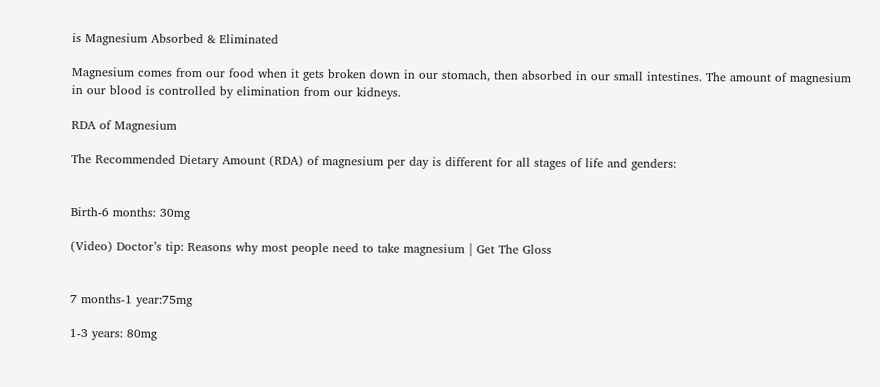is Magnesium Absorbed & Eliminated

Magnesium comes from our food when it gets broken down in our stomach, then absorbed in our small intestines. The amount of magnesium in our blood is controlled by elimination from our kidneys.

RDA of Magnesium

The Recommended Dietary Amount (RDA) of magnesium per day is different for all stages of life and genders:


Birth-6 months: 30mg

(Video) Doctor’s tip: Reasons why most people need to take magnesium | Get The Gloss


7 months-1 year:75mg

1-3 years: 80mg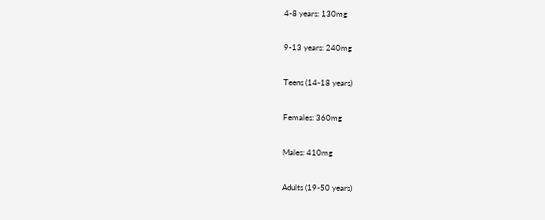4-8 years: 130mg

9-13 years: 240mg

Teens (14-18 years)

Females: 360mg

Males: 410mg

Adults (19-50 years)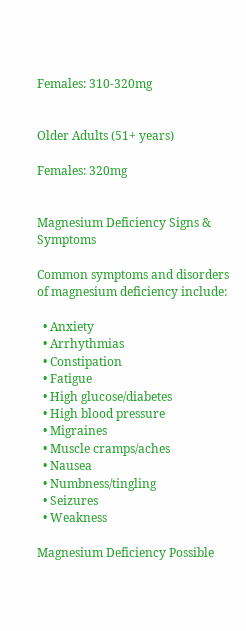Females: 310-320mg


Older Adults (51+ years)

Females: 320mg


Magnesium Deficiency Signs & Symptoms

Common symptoms and disorders of magnesium deficiency include:

  • Anxiety
  • Arrhythmias
  • Constipation
  • Fatigue
  • High glucose/diabetes
  • High blood pressure
  • Migraines
  • Muscle cramps/aches
  • Nausea
  • Numbness/tingling
  • Seizures
  • Weakness

Magnesium Deficiency Possible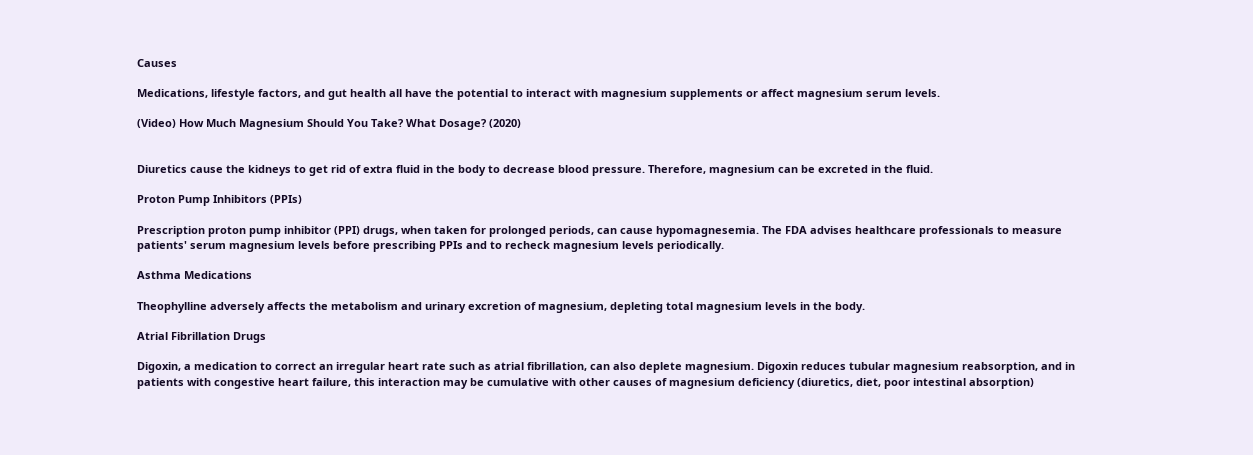Causes

Medications, lifestyle factors, and gut health all have the potential to interact with magnesium supplements or affect magnesium serum levels.

(Video) How Much Magnesium Should You Take? What Dosage? (2020)


Diuretics cause the kidneys to get rid of extra fluid in the body to decrease blood pressure. Therefore, magnesium can be excreted in the fluid.

Proton Pump Inhibitors (PPIs)

Prescription proton pump inhibitor (PPI) drugs, when taken for prolonged periods, can cause hypomagnesemia. The FDA advises healthcare professionals to measure patients' serum magnesium levels before prescribing PPIs and to recheck magnesium levels periodically.

Asthma Medications

Theophylline adversely affects the metabolism and urinary excretion of magnesium, depleting total magnesium levels in the body.

Atrial Fibrillation Drugs

Digoxin, a medication to correct an irregular heart rate such as atrial fibrillation, can also deplete magnesium. Digoxin reduces tubular magnesium reabsorption, and in patients with congestive heart failure, this interaction may be cumulative with other causes of magnesium deficiency (diuretics, diet, poor intestinal absorption)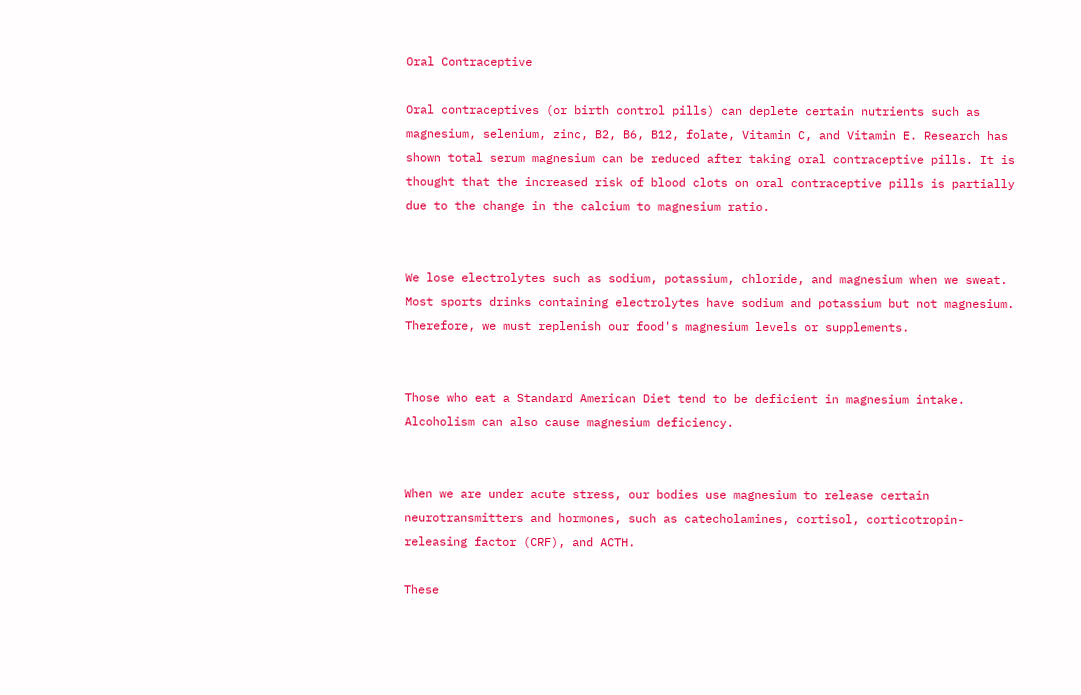Oral Contraceptive

Oral contraceptives (or birth control pills) can deplete certain nutrients such as magnesium, selenium, zinc, B2, B6, B12, folate, Vitamin C, and Vitamin E. Research has shown total serum magnesium can be reduced after taking oral contraceptive pills. It is thought that the increased risk of blood clots on oral contraceptive pills is partially due to the change in the calcium to magnesium ratio.


We lose electrolytes such as sodium, potassium, chloride, and magnesium when we sweat. Most sports drinks containing electrolytes have sodium and potassium but not magnesium. Therefore, we must replenish our food's magnesium levels or supplements.


Those who eat a Standard American Diet tend to be deficient in magnesium intake. Alcoholism can also cause magnesium deficiency.


When we are under acute stress, our bodies use magnesium to release certain neurotransmitters and hormones, such as catecholamines, cortisol, corticotropin-releasing factor (CRF), and ACTH.

These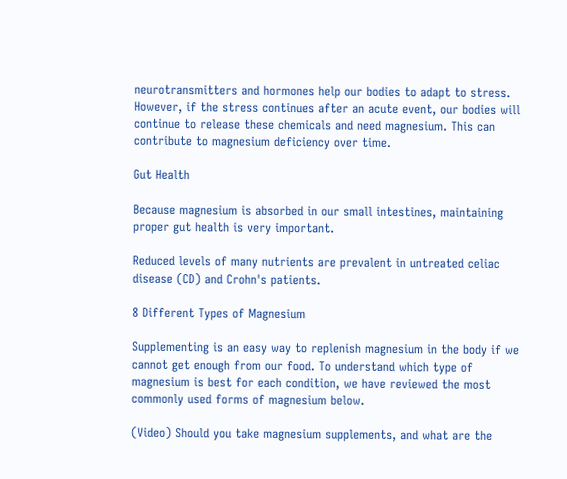neurotransmitters and hormones help our bodies to adapt to stress. However, if the stress continues after an acute event, our bodies will continue to release these chemicals and need magnesium. This can contribute to magnesium deficiency over time.

Gut Health

Because magnesium is absorbed in our small intestines, maintaining proper gut health is very important.

Reduced levels of many nutrients are prevalent in untreated celiac disease (CD) and Crohn's patients.

8 Different Types of Magnesium

Supplementing is an easy way to replenish magnesium in the body if we cannot get enough from our food. To understand which type of magnesium is best for each condition, we have reviewed the most commonly used forms of magnesium below.

(Video) Should you take magnesium supplements, and what are the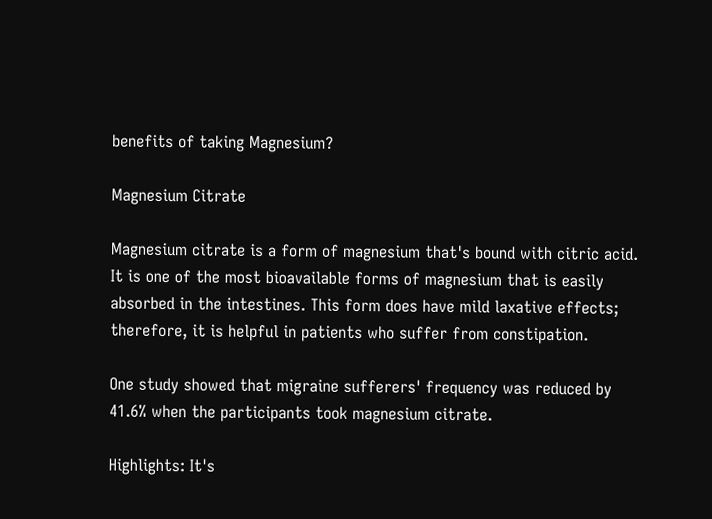benefits of taking Magnesium?

Magnesium Citrate

Magnesium citrate is a form of magnesium that's bound with citric acid. It is one of the most bioavailable forms of magnesium that is easily absorbed in the intestines. This form does have mild laxative effects; therefore, it is helpful in patients who suffer from constipation.

One study showed that migraine sufferers' frequency was reduced by 41.6% when the participants took magnesium citrate.

Highlights: It's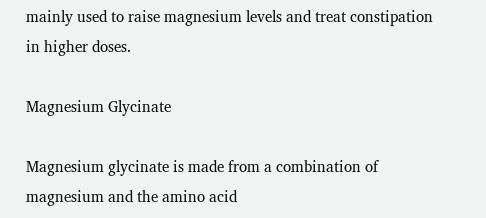mainly used to raise magnesium levels and treat constipation in higher doses.

Magnesium Glycinate

Magnesium glycinate is made from a combination of magnesium and the amino acid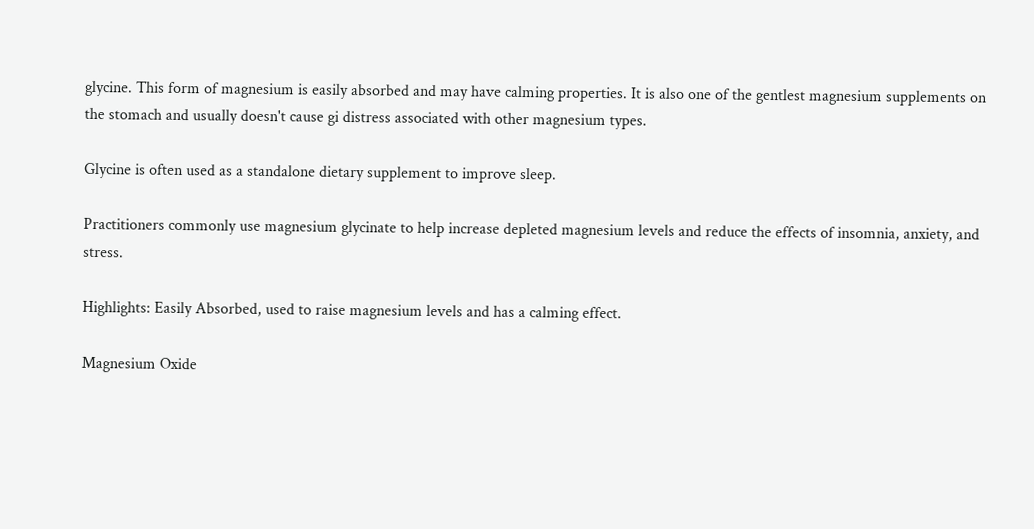glycine. This form of magnesium is easily absorbed and may have calming properties. It is also one of the gentlest magnesium supplements on the stomach and usually doesn't cause gi distress associated with other magnesium types.

Glycine is often used as a standalone dietary supplement to improve sleep.

Practitioners commonly use magnesium glycinate to help increase depleted magnesium levels and reduce the effects of insomnia, anxiety, and stress.

Highlights: Easily Absorbed, used to raise magnesium levels and has a calming effect.

Magnesium Oxide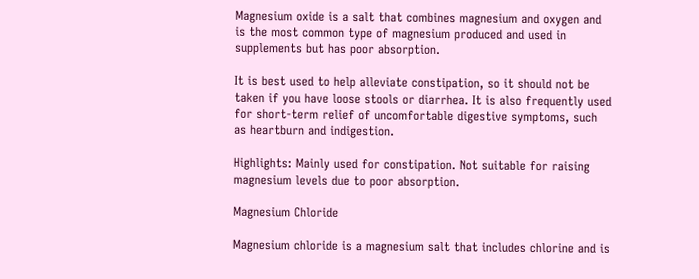Magnesium oxide is a salt that combines magnesium and oxygen and is the most common type of magnesium produced and used in supplements but has poor absorption.

It is best used to help alleviate constipation, so it should not be taken if you have loose stools or diarrhea. It is also frequently used for short-term relief of uncomfortable digestive symptoms, such as heartburn and indigestion.

Highlights: Mainly used for constipation. Not suitable for raising magnesium levels due to poor absorption.

Magnesium Chloride

Magnesium chloride is a magnesium salt that includes chlorine and is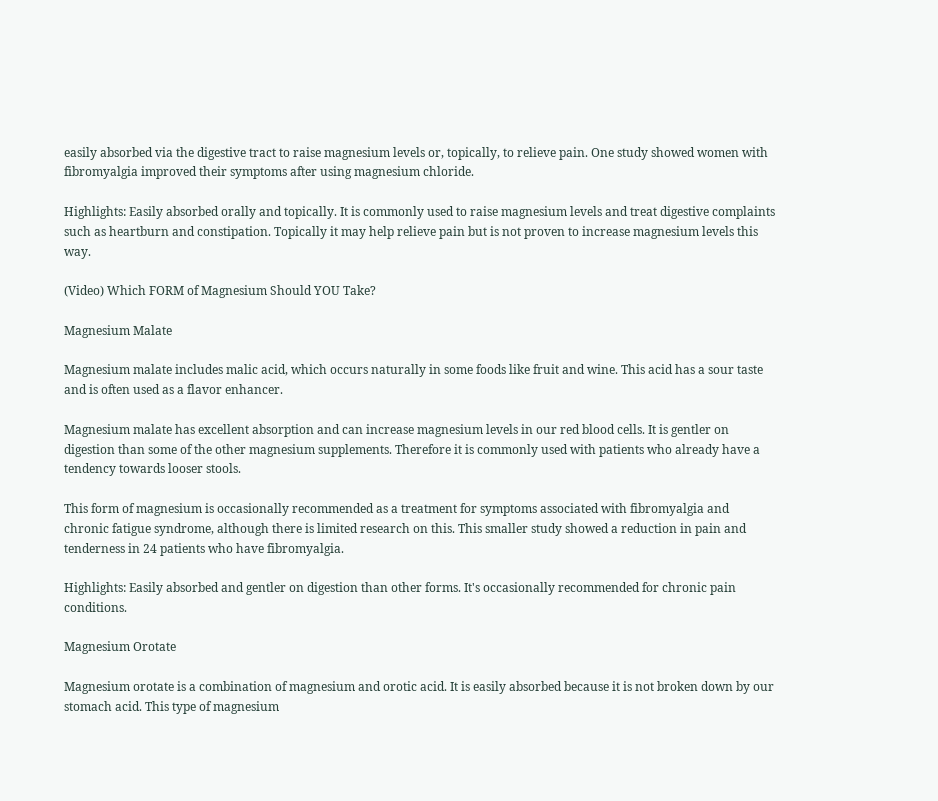easily absorbed via the digestive tract to raise magnesium levels or, topically, to relieve pain. One study showed women with fibromyalgia improved their symptoms after using magnesium chloride.

Highlights: Easily absorbed orally and topically. It is commonly used to raise magnesium levels and treat digestive complaints such as heartburn and constipation. Topically it may help relieve pain but is not proven to increase magnesium levels this way.

(Video) Which FORM of Magnesium Should YOU Take?

Magnesium Malate

Magnesium malate includes malic acid, which occurs naturally in some foods like fruit and wine. This acid has a sour taste and is often used as a flavor enhancer.

Magnesium malate has excellent absorption and can increase magnesium levels in our red blood cells. It is gentler on digestion than some of the other magnesium supplements. Therefore it is commonly used with patients who already have a tendency towards looser stools.

This form of magnesium is occasionally recommended as a treatment for symptoms associated with fibromyalgia and chronic fatigue syndrome, although there is limited research on this. This smaller study showed a reduction in pain and tenderness in 24 patients who have fibromyalgia.

Highlights: Easily absorbed and gentler on digestion than other forms. It's occasionally recommended for chronic pain conditions.

Magnesium Orotate

Magnesium orotate is a combination of magnesium and orotic acid. It is easily absorbed because it is not broken down by our stomach acid. This type of magnesium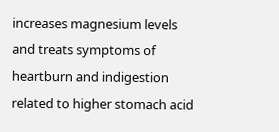increases magnesium levels and treats symptoms of heartburn and indigestion related to higher stomach acid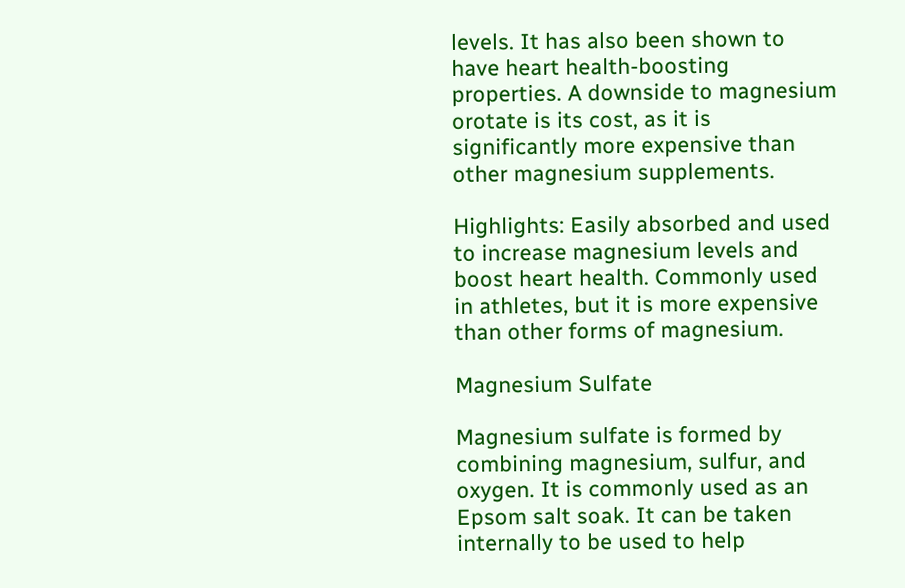levels. It has also been shown to have heart health-boosting properties. A downside to magnesium orotate is its cost, as it is significantly more expensive than other magnesium supplements.

Highlights: Easily absorbed and used to increase magnesium levels and boost heart health. Commonly used in athletes, but it is more expensive than other forms of magnesium.

Magnesium Sulfate

Magnesium sulfate is formed by combining magnesium, sulfur, and oxygen. It is commonly used as an Epsom salt soak. It can be taken internally to be used to help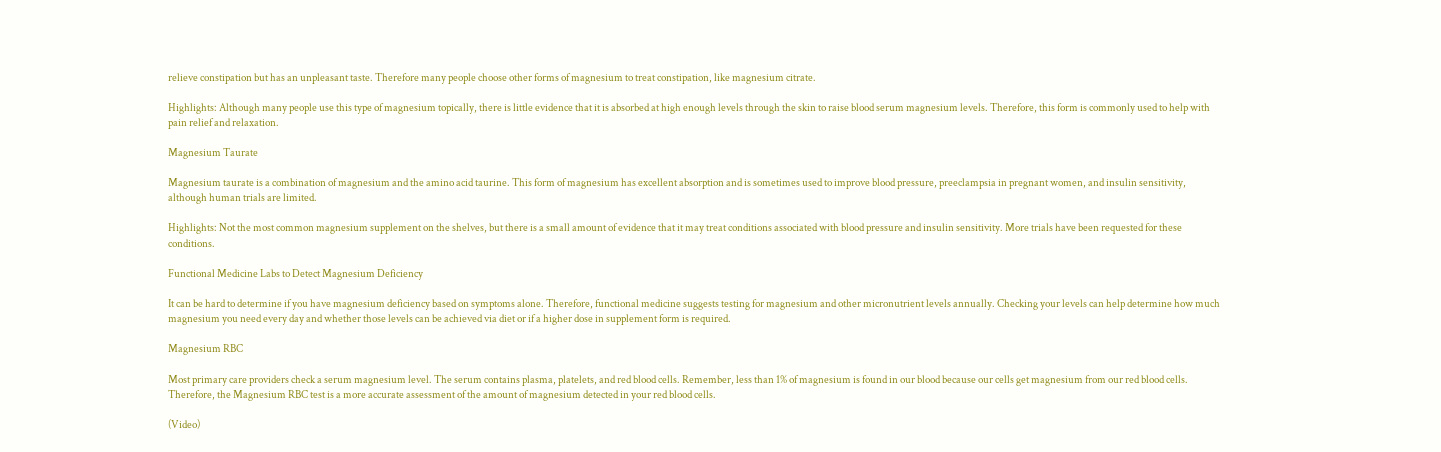relieve constipation but has an unpleasant taste. Therefore many people choose other forms of magnesium to treat constipation, like magnesium citrate.

Highlights: Although many people use this type of magnesium topically, there is little evidence that it is absorbed at high enough levels through the skin to raise blood serum magnesium levels. Therefore, this form is commonly used to help with pain relief and relaxation.

Magnesium Taurate

Magnesium taurate is a combination of magnesium and the amino acid taurine. This form of magnesium has excellent absorption and is sometimes used to improve blood pressure, preeclampsia in pregnant women, and insulin sensitivity, although human trials are limited.

Highlights: Not the most common magnesium supplement on the shelves, but there is a small amount of evidence that it may treat conditions associated with blood pressure and insulin sensitivity. More trials have been requested for these conditions.

Functional Medicine Labs to Detect Magnesium Deficiency

It can be hard to determine if you have magnesium deficiency based on symptoms alone. Therefore, functional medicine suggests testing for magnesium and other micronutrient levels annually. Checking your levels can help determine how much magnesium you need every day and whether those levels can be achieved via diet or if a higher dose in supplement form is required.

Magnesium RBC

Most primary care providers check a serum magnesium level. The serum contains plasma, platelets, and red blood cells. Remember, less than 1% of magnesium is found in our blood because our cells get magnesium from our red blood cells. Therefore, the Magnesium RBC test is a more accurate assessment of the amount of magnesium detected in your red blood cells.

(Video)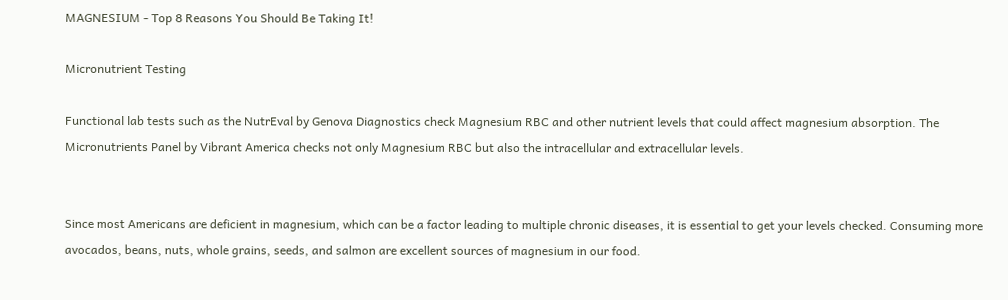MAGNESIUM - Top 8 Reasons You Should Be Taking It!

Micronutrient Testing

Functional lab tests such as the NutrEval by Genova Diagnostics check Magnesium RBC and other nutrient levels that could affect magnesium absorption. The Micronutrients Panel by Vibrant America checks not only Magnesium RBC but also the intracellular and extracellular levels.


Since most Americans are deficient in magnesium, which can be a factor leading to multiple chronic diseases, it is essential to get your levels checked. Consuming more avocados, beans, nuts, whole grains, seeds, and salmon are excellent sources of magnesium in our food.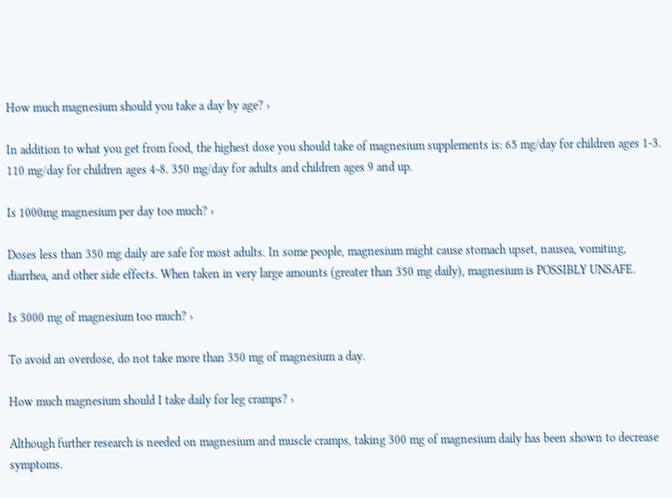How much magnesium should you take a day by age? ›

In addition to what you get from food, the highest dose you should take of magnesium supplements is: 65 mg/day for children ages 1-3. 110 mg/day for children ages 4-8. 350 mg/day for adults and children ages 9 and up.

Is 1000mg magnesium per day too much? ›

Doses less than 350 mg daily are safe for most adults. In some people, magnesium might cause stomach upset, nausea, vomiting, diarrhea, and other side effects. When taken in very large amounts (greater than 350 mg daily), magnesium is POSSIBLY UNSAFE.

Is 3000 mg of magnesium too much? ›

To avoid an overdose, do not take more than 350 mg of magnesium a day.

How much magnesium should I take daily for leg cramps? ›

Although further research is needed on magnesium and muscle cramps, taking 300 mg of magnesium daily has been shown to decrease symptoms.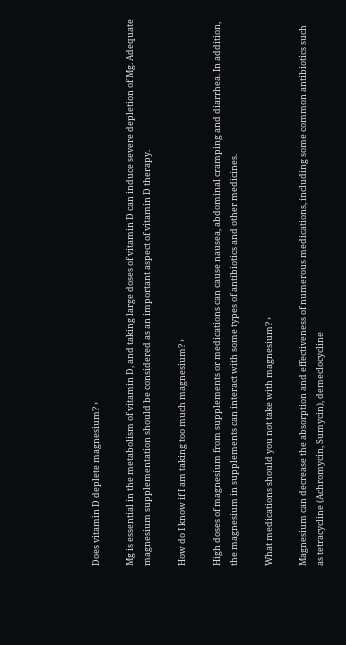Does vitamin D deplete magnesium? ›

Mg is essential in the metabolism of vitamin D, and taking large doses of vitamin D can induce severe depletion of Mg. Adequate magnesium supplementation should be considered as an important aspect of vitamin D therapy.

How do I know if I am taking too much magnesium? ›

High doses of magnesium from supplements or medications can cause nausea, abdominal cramping and diarrhea. In addition, the magnesium in supplements can interact with some types of antibiotics and other medicines.

What medications should you not take with magnesium? ›

Magnesium can decrease the absorption and effectiveness of numerous medications, including some common antibiotics such as tetracycline (Achromycin, Sumycin), demeclocycline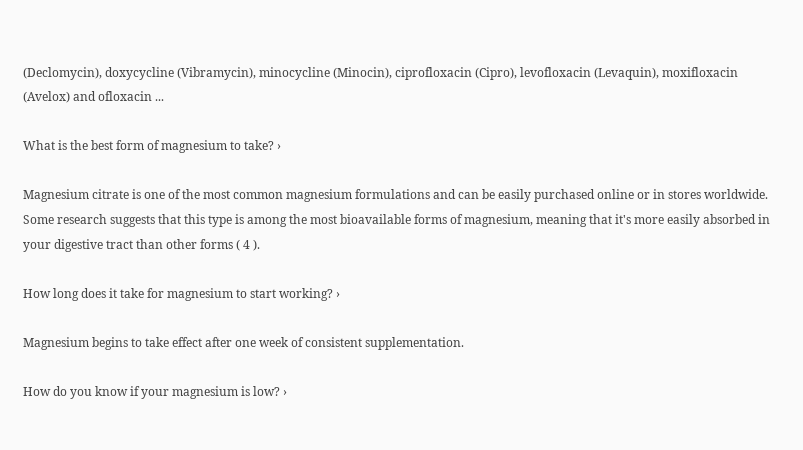(Declomycin), doxycycline (Vibramycin), minocycline (Minocin), ciprofloxacin (Cipro), levofloxacin (Levaquin), moxifloxacin (Avelox) and ofloxacin ...

What is the best form of magnesium to take? ›

Magnesium citrate is one of the most common magnesium formulations and can be easily purchased online or in stores worldwide. Some research suggests that this type is among the most bioavailable forms of magnesium, meaning that it's more easily absorbed in your digestive tract than other forms ( 4 ).

How long does it take for magnesium to start working? ›

Magnesium begins to take effect after one week of consistent supplementation.

How do you know if your magnesium is low? ›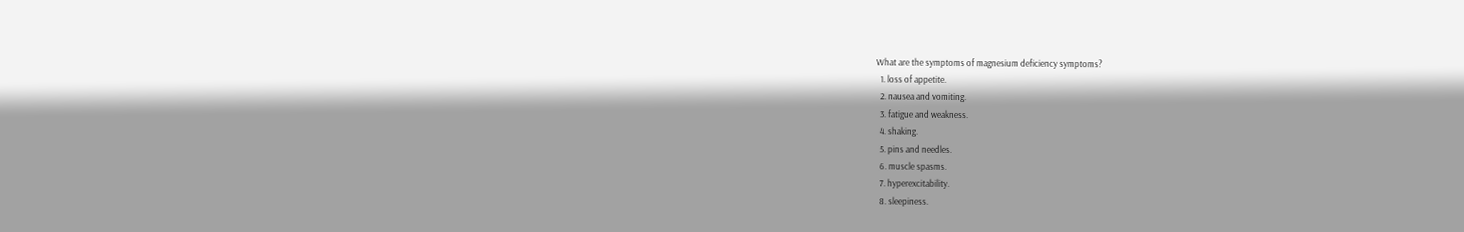What are the symptoms of magnesium deficiency symptoms?
  1. loss of appetite.
  2. nausea and vomiting.
  3. fatigue and weakness.
  4. shaking.
  5. pins and needles.
  6. muscle spasms.
  7. hyperexcitability.
  8. sleepiness.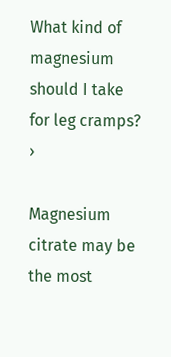What kind of magnesium should I take for leg cramps? ›

Magnesium citrate may be the most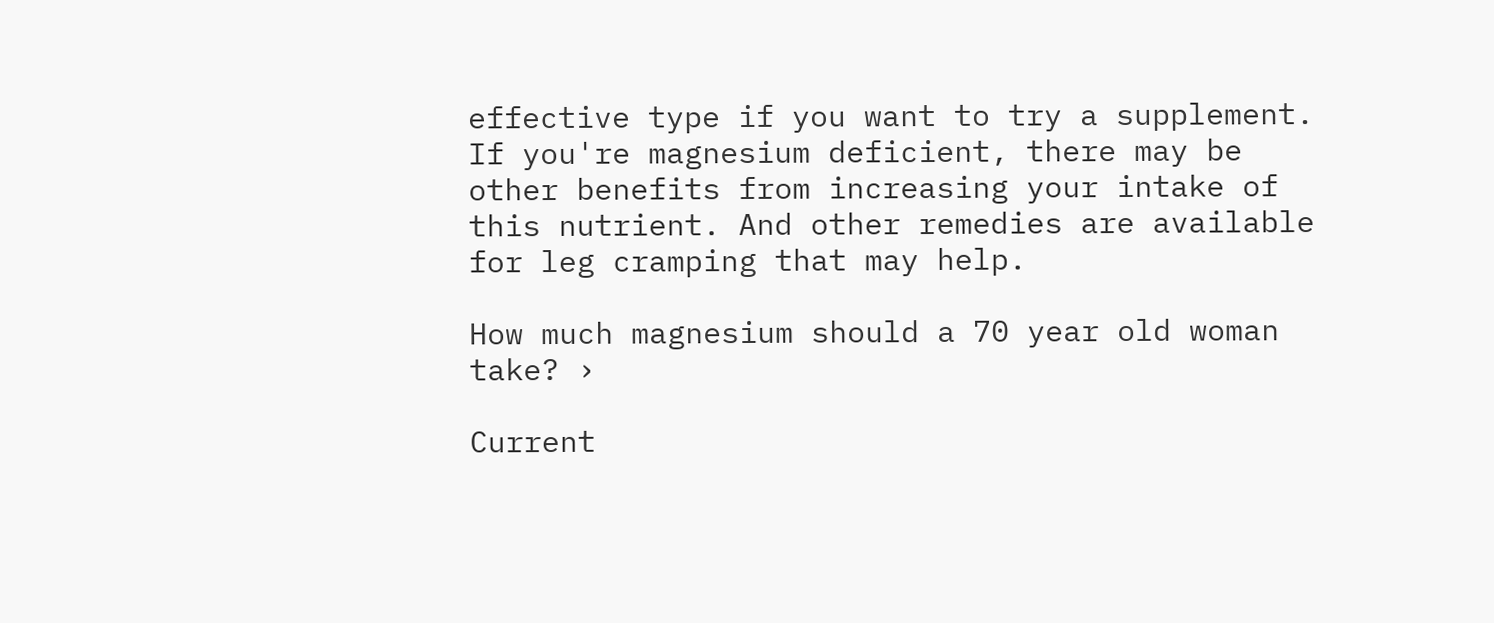effective type if you want to try a supplement. If you're magnesium deficient, there may be other benefits from increasing your intake of this nutrient. And other remedies are available for leg cramping that may help.

How much magnesium should a 70 year old woman take? ›

Current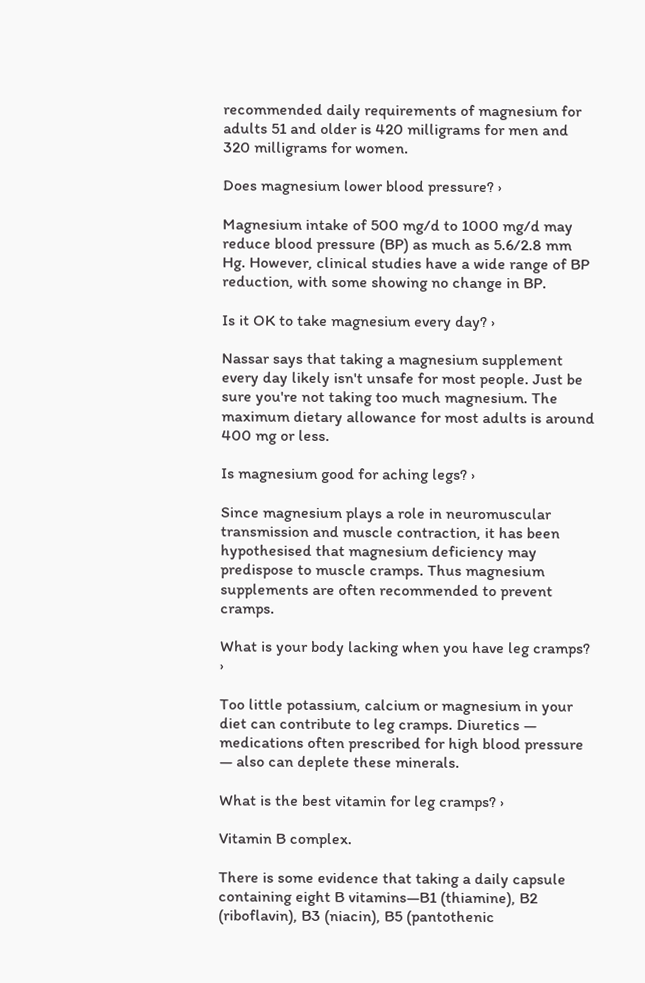recommended daily requirements of magnesium for adults 51 and older is 420 milligrams for men and 320 milligrams for women.

Does magnesium lower blood pressure? ›

Magnesium intake of 500 mg/d to 1000 mg/d may reduce blood pressure (BP) as much as 5.6/2.8 mm Hg. However, clinical studies have a wide range of BP reduction, with some showing no change in BP.

Is it OK to take magnesium every day? ›

Nassar says that taking a magnesium supplement every day likely isn't unsafe for most people. Just be sure you're not taking too much magnesium. The maximum dietary allowance for most adults is around 400 mg or less.

Is magnesium good for aching legs? ›

Since magnesium plays a role in neuromuscular transmission and muscle contraction, it has been hypothesised that magnesium deficiency may predispose to muscle cramps. Thus magnesium supplements are often recommended to prevent cramps.

What is your body lacking when you have leg cramps? ›

Too little potassium, calcium or magnesium in your diet can contribute to leg cramps. Diuretics — medications often prescribed for high blood pressure — also can deplete these minerals.

What is the best vitamin for leg cramps? ›

Vitamin B complex.

There is some evidence that taking a daily capsule containing eight B vitamins—B1 (thiamine), B2 (riboflavin), B3 (niacin), B5 (pantothenic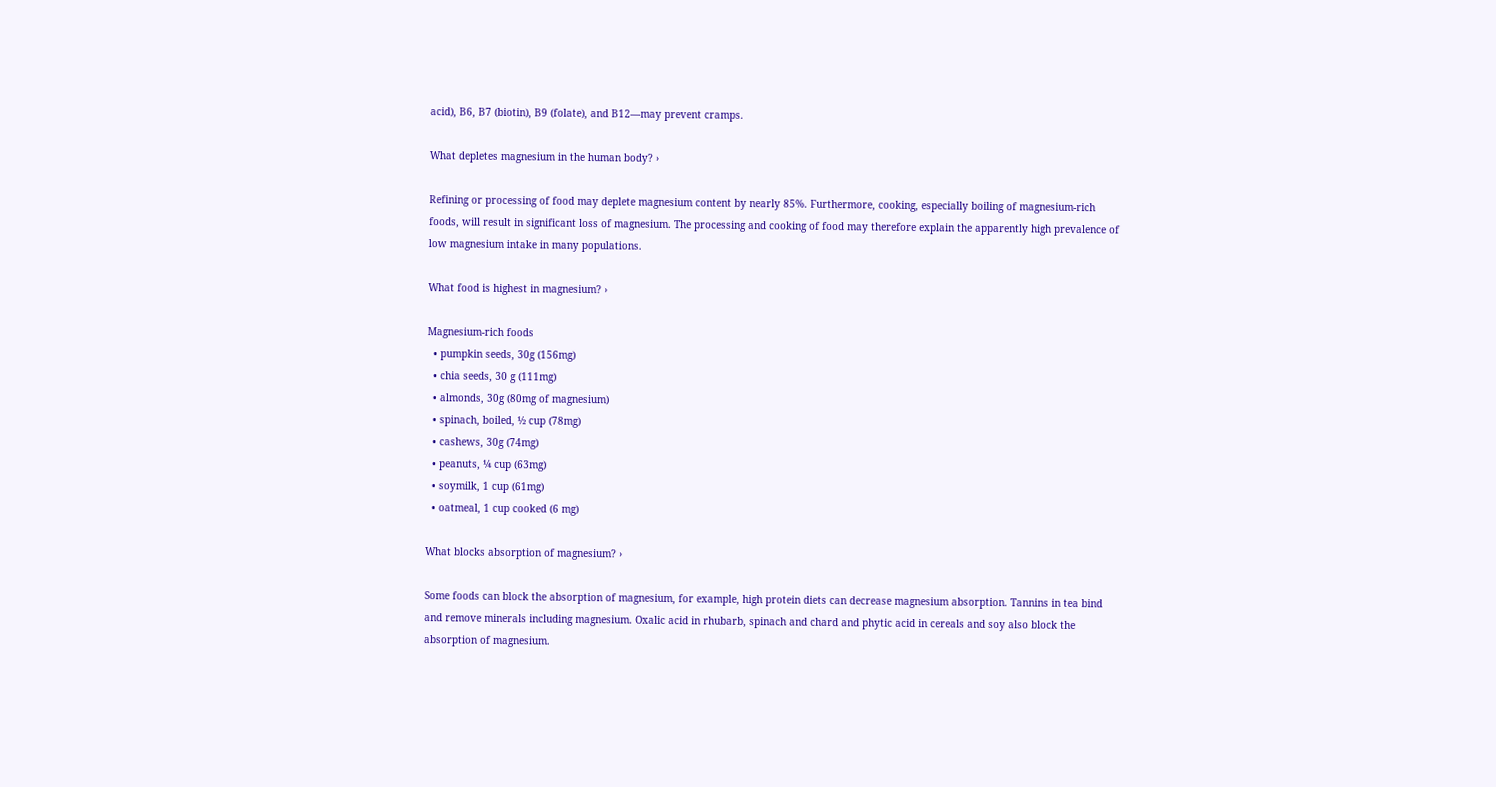acid), B6, B7 (biotin), B9 (folate), and B12—may prevent cramps.

What depletes magnesium in the human body? ›

Refining or processing of food may deplete magnesium content by nearly 85%. Furthermore, cooking, especially boiling of magnesium-rich foods, will result in significant loss of magnesium. The processing and cooking of food may therefore explain the apparently high prevalence of low magnesium intake in many populations.

What food is highest in magnesium? ›

Magnesium-rich foods
  • pumpkin seeds, 30g (156mg)
  • chia seeds, 30 g (111mg)
  • almonds, 30g (80mg of magnesium)
  • spinach, boiled, ½ cup (78mg)
  • cashews, 30g (74mg)
  • peanuts, ¼ cup (63mg)
  • soymilk, 1 cup (61mg)
  • oatmeal, 1 cup cooked (6 mg)

What blocks absorption of magnesium? ›

Some foods can block the absorption of magnesium, for example, high protein diets can decrease magnesium absorption. Tannins in tea bind and remove minerals including magnesium. Oxalic acid in rhubarb, spinach and chard and phytic acid in cereals and soy also block the absorption of magnesium.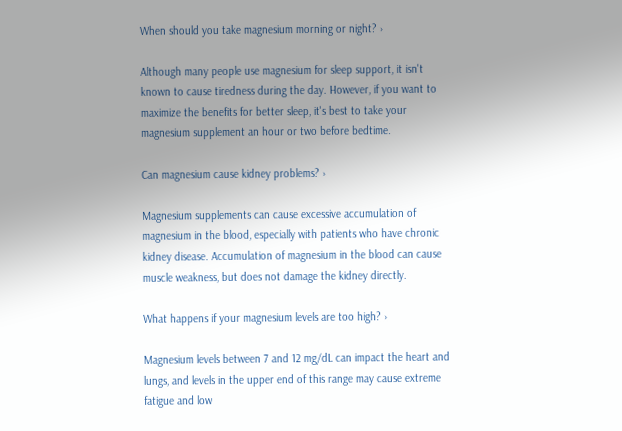When should you take magnesium morning or night? ›

Although many people use magnesium for sleep support, it isn't known to cause tiredness during the day. However, if you want to maximize the benefits for better sleep, it's best to take your magnesium supplement an hour or two before bedtime.

Can magnesium cause kidney problems? ›

Magnesium supplements can cause excessive accumulation of magnesium in the blood, especially with patients who have chronic kidney disease. Accumulation of magnesium in the blood can cause muscle weakness, but does not damage the kidney directly.

What happens if your magnesium levels are too high? ›

Magnesium levels between 7 and 12 mg/dL can impact the heart and lungs, and levels in the upper end of this range may cause extreme fatigue and low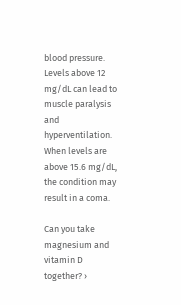blood pressure. Levels above 12 mg/dL can lead to muscle paralysis and hyperventilation. When levels are above 15.6 mg/dL, the condition may result in a coma.

Can you take magnesium and vitamin D together? ›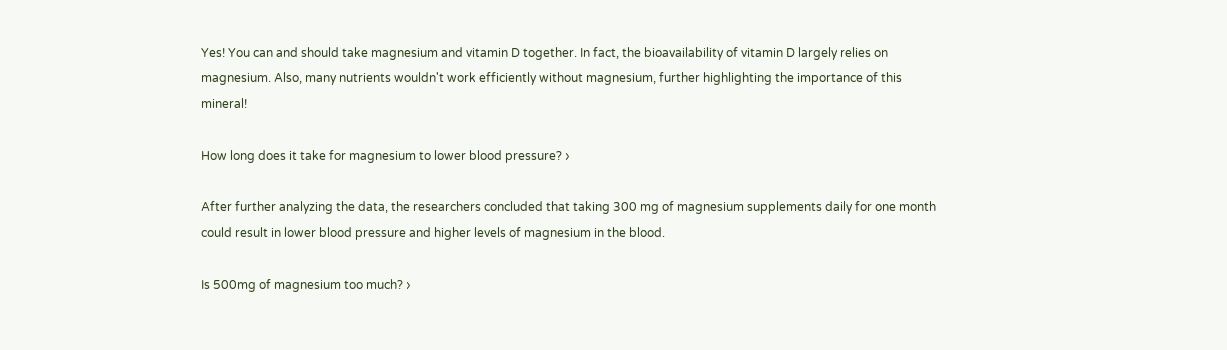Yes! You can and should take magnesium and vitamin D together. In fact, the bioavailability of vitamin D largely relies on magnesium. Also, many nutrients wouldn't work efficiently without magnesium, further highlighting the importance of this mineral!

How long does it take for magnesium to lower blood pressure? ›

After further analyzing the data, the researchers concluded that taking 300 mg of magnesium supplements daily for one month could result in lower blood pressure and higher levels of magnesium in the blood.

Is 500mg of magnesium too much? ›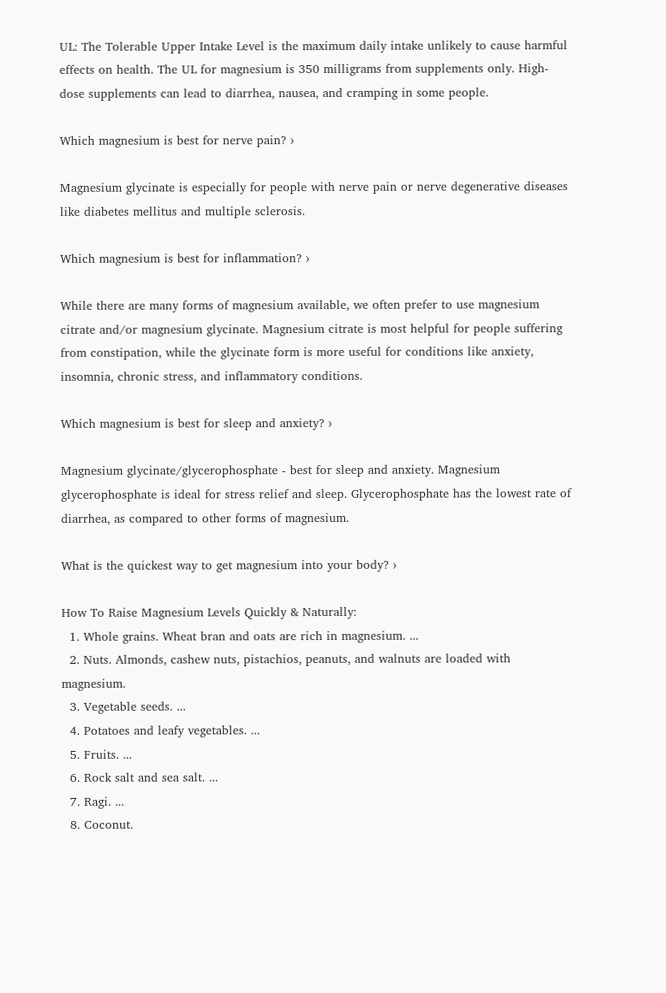UL: The Tolerable Upper Intake Level is the maximum daily intake unlikely to cause harmful effects on health. The UL for magnesium is 350 milligrams from supplements only. High-dose supplements can lead to diarrhea, nausea, and cramping in some people.

Which magnesium is best for nerve pain? ›

Magnesium glycinate is especially for people with nerve pain or nerve degenerative diseases like diabetes mellitus and multiple sclerosis.

Which magnesium is best for inflammation? ›

While there are many forms of magnesium available, we often prefer to use magnesium citrate and/or magnesium glycinate. Magnesium citrate is most helpful for people suffering from constipation, while the glycinate form is more useful for conditions like anxiety, insomnia, chronic stress, and inflammatory conditions.

Which magnesium is best for sleep and anxiety? ›

Magnesium glycinate/glycerophosphate - best for sleep and anxiety. Magnesium glycerophosphate is ideal for stress relief and sleep. Glycerophosphate has the lowest rate of diarrhea, as compared to other forms of magnesium.

What is the quickest way to get magnesium into your body? ›

How To Raise Magnesium Levels Quickly & Naturally:
  1. Whole grains. Wheat bran and oats are rich in magnesium. ...
  2. Nuts. Almonds, cashew nuts, pistachios, peanuts, and walnuts are loaded with magnesium.
  3. Vegetable seeds. ...
  4. Potatoes and leafy vegetables. ...
  5. Fruits. ...
  6. Rock salt and sea salt. ...
  7. Ragi. ...
  8. Coconut.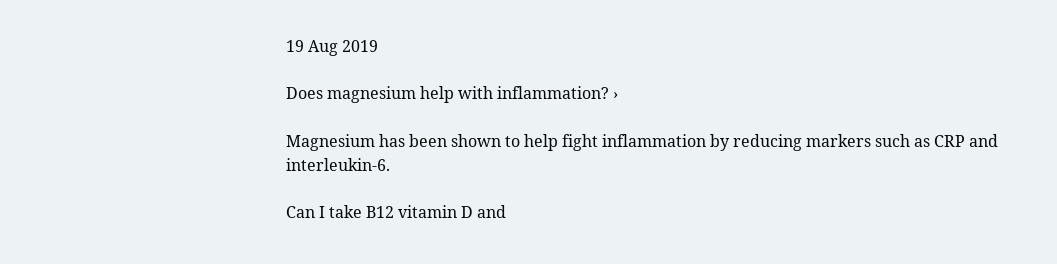19 Aug 2019

Does magnesium help with inflammation? ›

Magnesium has been shown to help fight inflammation by reducing markers such as CRP and interleukin-6.

Can I take B12 vitamin D and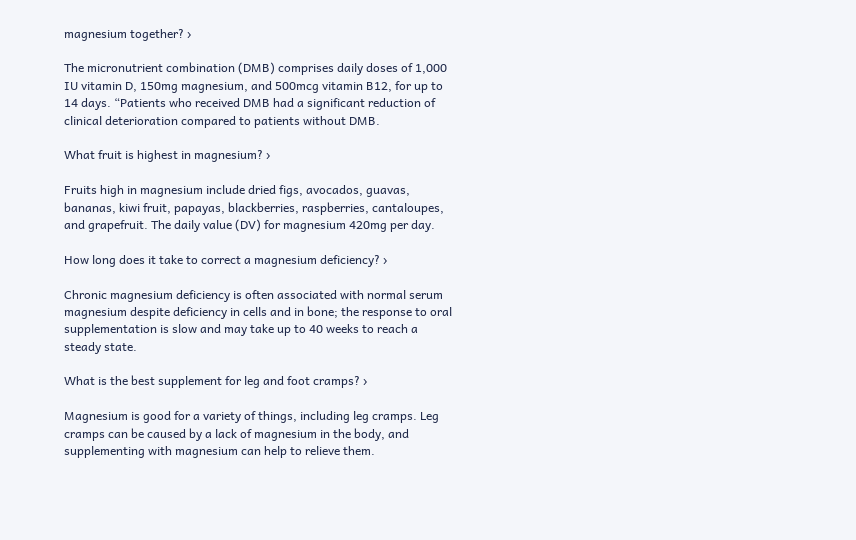magnesium together? ›

The micronutrient combination (DMB) comprises daily doses of 1,000 IU vitamin D, 150mg magnesium, and 500mcg vitamin B12, for up to 14 days. “Patients who received DMB had a significant reduction of clinical deterioration compared to patients without DMB.

What fruit is highest in magnesium? ›

Fruits high in magnesium include dried figs, avocados, guavas, bananas, kiwi fruit, papayas, blackberries, raspberries, cantaloupes, and grapefruit. The daily value (DV) for magnesium 420mg per day.

How long does it take to correct a magnesium deficiency? ›

Chronic magnesium deficiency is often associated with normal serum magnesium despite deficiency in cells and in bone; the response to oral supplementation is slow and may take up to 40 weeks to reach a steady state.

What is the best supplement for leg and foot cramps? ›

Magnesium is good for a variety of things, including leg cramps. Leg cramps can be caused by a lack of magnesium in the body, and supplementing with magnesium can help to relieve them.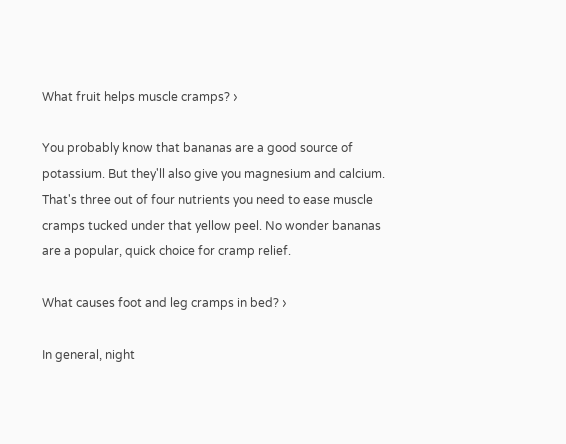What fruit helps muscle cramps? ›

You probably know that bananas are a good source of potassium. But they'll also give you magnesium and calcium. That's three out of four nutrients you need to ease muscle cramps tucked under that yellow peel. No wonder bananas are a popular, quick choice for cramp relief.

What causes foot and leg cramps in bed? ›

In general, night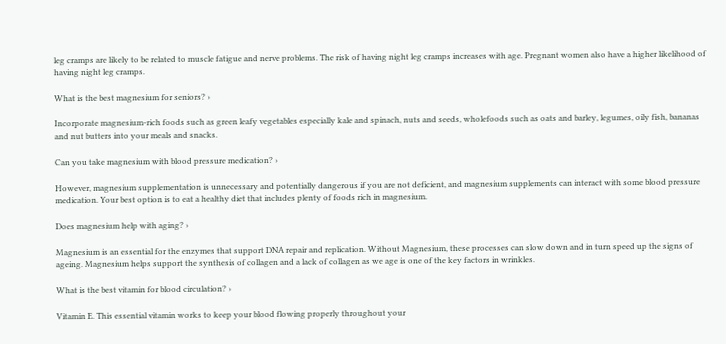leg cramps are likely to be related to muscle fatigue and nerve problems. The risk of having night leg cramps increases with age. Pregnant women also have a higher likelihood of having night leg cramps.

What is the best magnesium for seniors? ›

Incorporate magnesium-rich foods such as green leafy vegetables especially kale and spinach, nuts and seeds, wholefoods such as oats and barley, legumes, oily fish, bananas and nut butters into your meals and snacks.

Can you take magnesium with blood pressure medication? ›

However, magnesium supplementation is unnecessary and potentially dangerous if you are not deficient, and magnesium supplements can interact with some blood pressure medication. Your best option is to eat a healthy diet that includes plenty of foods rich in magnesium.

Does magnesium help with aging? ›

Magnesium is an essential for the enzymes that support DNA repair and replication. Without Magnesium, these processes can slow down and in turn speed up the signs of ageing. Magnesium helps support the synthesis of collagen and a lack of collagen as we age is one of the key factors in wrinkles.

What is the best vitamin for blood circulation? ›

Vitamin E. This essential vitamin works to keep your blood flowing properly throughout your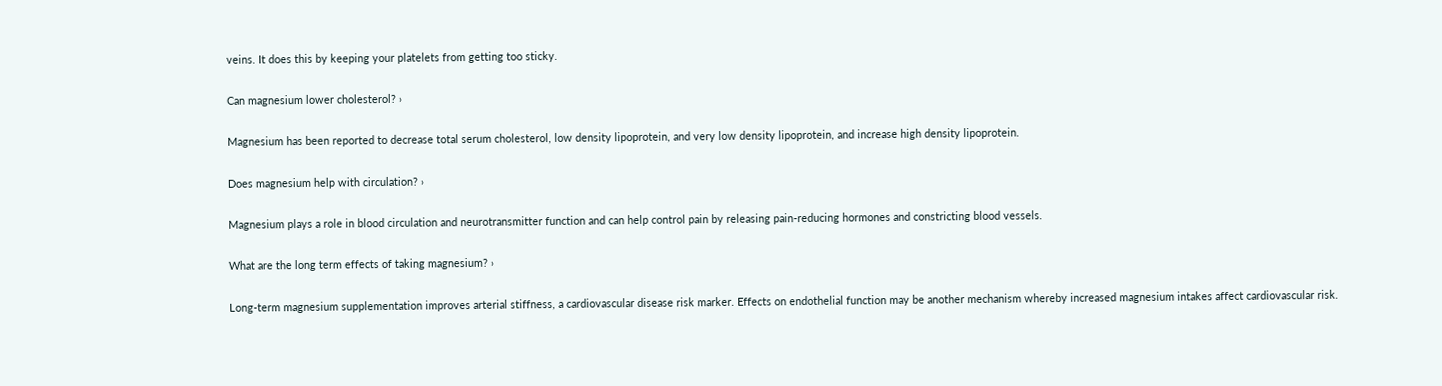veins. It does this by keeping your platelets from getting too sticky.

Can magnesium lower cholesterol? ›

Magnesium has been reported to decrease total serum cholesterol, low density lipoprotein, and very low density lipoprotein, and increase high density lipoprotein.

Does magnesium help with circulation? ›

Magnesium plays a role in blood circulation and neurotransmitter function and can help control pain by releasing pain-reducing hormones and constricting blood vessels.

What are the long term effects of taking magnesium? ›

Long-term magnesium supplementation improves arterial stiffness, a cardiovascular disease risk marker. Effects on endothelial function may be another mechanism whereby increased magnesium intakes affect cardiovascular risk.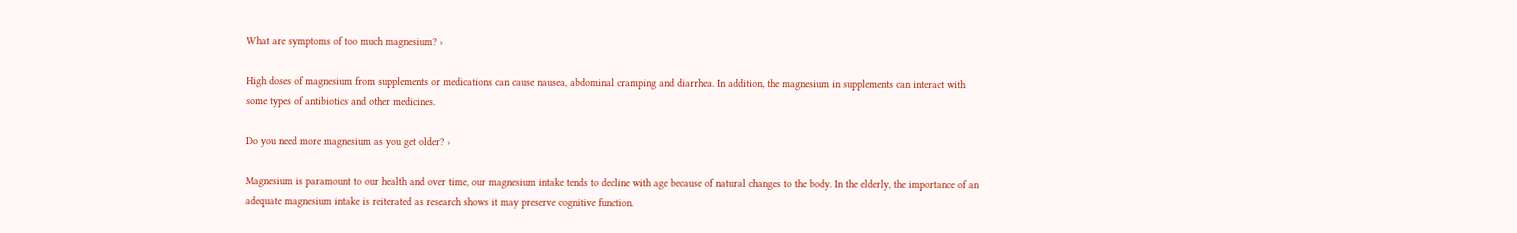What are symptoms of too much magnesium? ›

High doses of magnesium from supplements or medications can cause nausea, abdominal cramping and diarrhea. In addition, the magnesium in supplements can interact with some types of antibiotics and other medicines.

Do you need more magnesium as you get older? ›

Magnesium is paramount to our health and over time, our magnesium intake tends to decline with age because of natural changes to the body. In the elderly, the importance of an adequate magnesium intake is reiterated as research shows it may preserve cognitive function.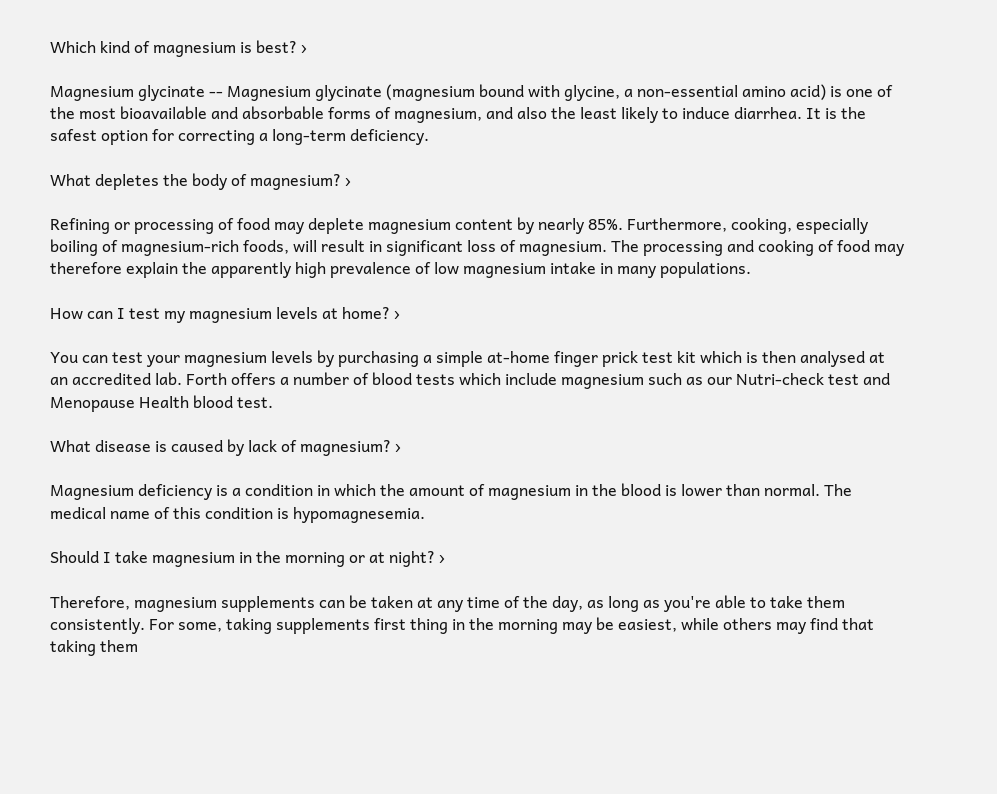Which kind of magnesium is best? ›

Magnesium glycinate -- Magnesium glycinate (magnesium bound with glycine, a non-essential amino acid) is one of the most bioavailable and absorbable forms of magnesium, and also the least likely to induce diarrhea. It is the safest option for correcting a long-term deficiency.

What depletes the body of magnesium? ›

Refining or processing of food may deplete magnesium content by nearly 85%. Furthermore, cooking, especially boiling of magnesium-rich foods, will result in significant loss of magnesium. The processing and cooking of food may therefore explain the apparently high prevalence of low magnesium intake in many populations.

How can I test my magnesium levels at home? ›

You can test your magnesium levels by purchasing a simple at-home finger prick test kit which is then analysed at an accredited lab. Forth offers a number of blood tests which include magnesium such as our Nutri-check test and Menopause Health blood test.

What disease is caused by lack of magnesium? ›

Magnesium deficiency is a condition in which the amount of magnesium in the blood is lower than normal. The medical name of this condition is hypomagnesemia.

Should I take magnesium in the morning or at night? ›

Therefore, magnesium supplements can be taken at any time of the day, as long as you're able to take them consistently. For some, taking supplements first thing in the morning may be easiest, while others may find that taking them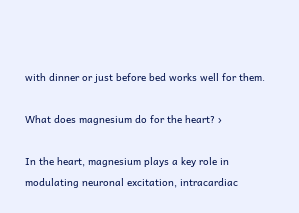with dinner or just before bed works well for them.

What does magnesium do for the heart? ›

In the heart, magnesium plays a key role in modulating neuronal excitation, intracardiac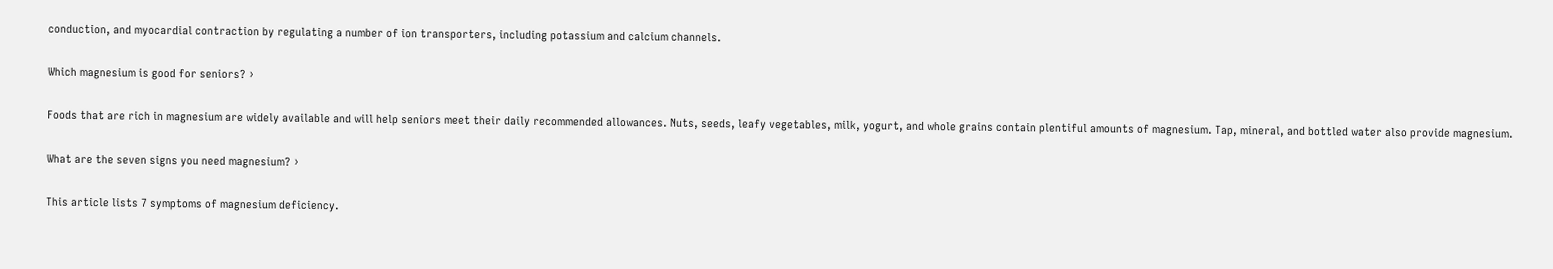conduction, and myocardial contraction by regulating a number of ion transporters, including potassium and calcium channels.

Which magnesium is good for seniors? ›

Foods that are rich in magnesium are widely available and will help seniors meet their daily recommended allowances. Nuts, seeds, leafy vegetables, milk, yogurt, and whole grains contain plentiful amounts of magnesium. Tap, mineral, and bottled water also provide magnesium.

What are the seven signs you need magnesium? ›

This article lists 7 symptoms of magnesium deficiency.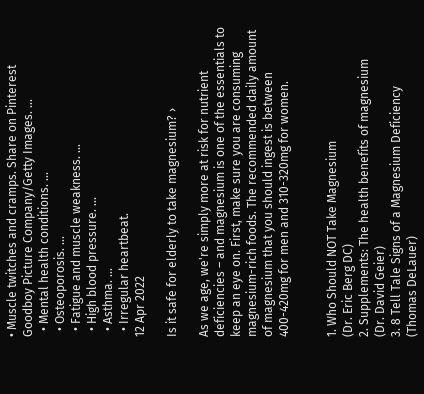• Muscle twitches and cramps. Share on Pinterest Goodboy Picture Company/Getty Images. ...
  • Mental health conditions. ...
  • Osteoporosis. ...
  • Fatigue and muscle weakness. ...
  • High blood pressure. ...
  • Asthma. ...
  • Irregular heartbeat.
12 Apr 2022

Is it safe for elderly to take magnesium? ›

As we age, we're simply more at risk for nutrient deficiencies – and magnesium is one of the essentials to keep an eye on. First, make sure you are consuming magnesium-rich foods. The recommended daily amount of magnesium that you should ingest is between 400-420mg for men and 310-320mg for women.


1. Who Should NOT Take Magnesium
(Dr. Eric Berg DC)
2. Supplements: The health benefits of magnesium
(Dr. David Geier)
3. 8 Tell Tale Signs of a Magnesium Deficiency
(Thomas DeLauer)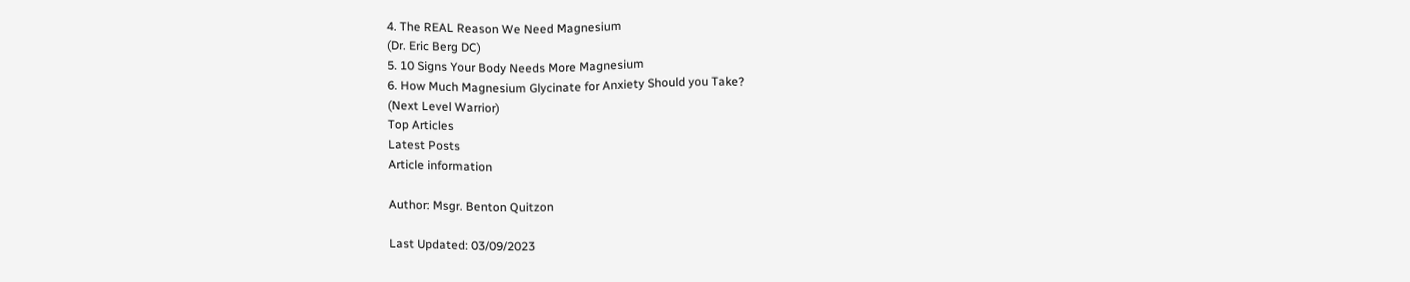4. The REAL Reason We Need Magnesium
(Dr. Eric Berg DC)
5. 10 Signs Your Body Needs More Magnesium
6. How Much Magnesium Glycinate for Anxiety Should you Take?
(Next Level Warrior)
Top Articles
Latest Posts
Article information

Author: Msgr. Benton Quitzon

Last Updated: 03/09/2023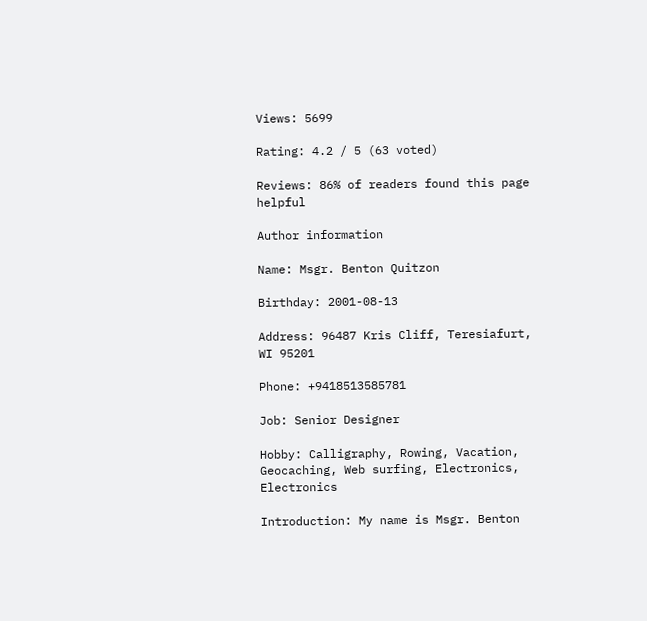Views: 5699

Rating: 4.2 / 5 (63 voted)

Reviews: 86% of readers found this page helpful

Author information

Name: Msgr. Benton Quitzon

Birthday: 2001-08-13

Address: 96487 Kris Cliff, Teresiafurt, WI 95201

Phone: +9418513585781

Job: Senior Designer

Hobby: Calligraphy, Rowing, Vacation, Geocaching, Web surfing, Electronics, Electronics

Introduction: My name is Msgr. Benton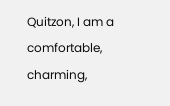Quitzon, I am a comfortable, charming,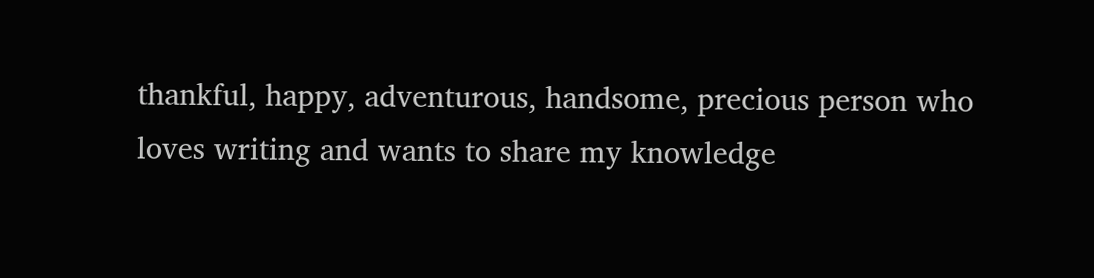thankful, happy, adventurous, handsome, precious person who loves writing and wants to share my knowledge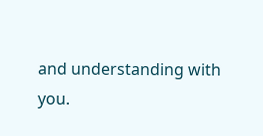and understanding with you.